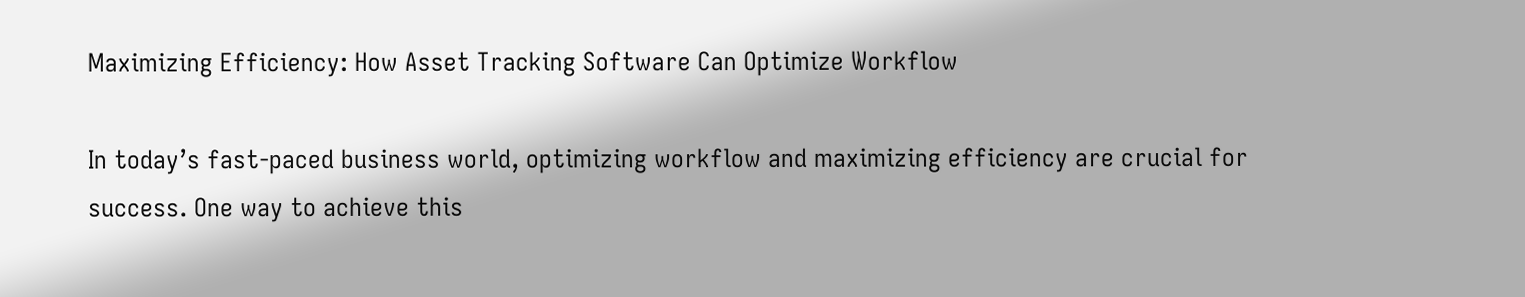Maximizing Efficiency: How Asset Tracking Software Can Optimize Workflow

In today’s fast-paced business world, optimizing workflow and maximizing efficiency are crucial for success. One way to achieve this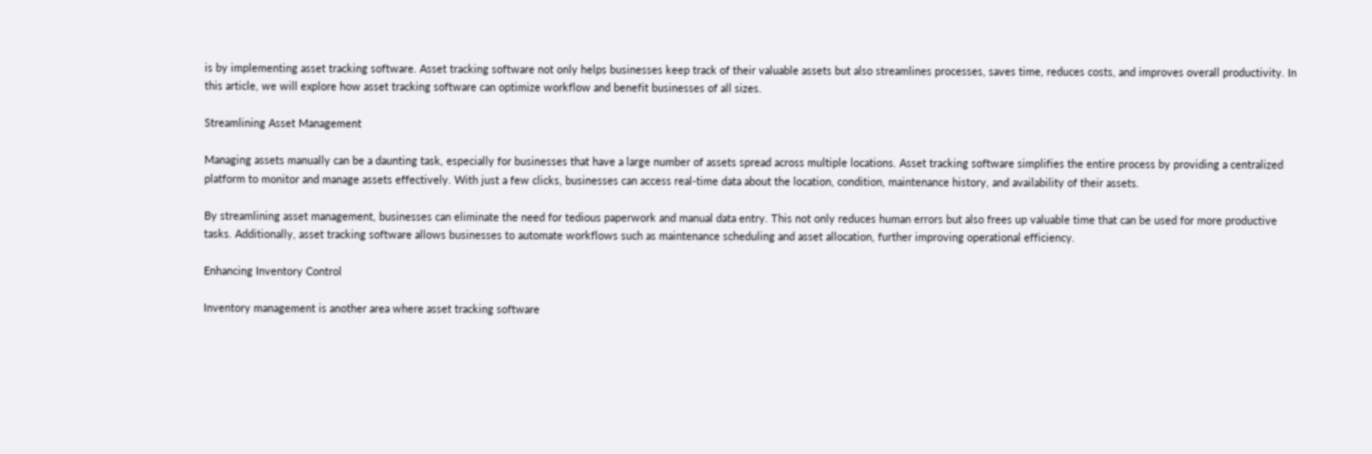is by implementing asset tracking software. Asset tracking software not only helps businesses keep track of their valuable assets but also streamlines processes, saves time, reduces costs, and improves overall productivity. In this article, we will explore how asset tracking software can optimize workflow and benefit businesses of all sizes.

Streamlining Asset Management

Managing assets manually can be a daunting task, especially for businesses that have a large number of assets spread across multiple locations. Asset tracking software simplifies the entire process by providing a centralized platform to monitor and manage assets effectively. With just a few clicks, businesses can access real-time data about the location, condition, maintenance history, and availability of their assets.

By streamlining asset management, businesses can eliminate the need for tedious paperwork and manual data entry. This not only reduces human errors but also frees up valuable time that can be used for more productive tasks. Additionally, asset tracking software allows businesses to automate workflows such as maintenance scheduling and asset allocation, further improving operational efficiency.

Enhancing Inventory Control

Inventory management is another area where asset tracking software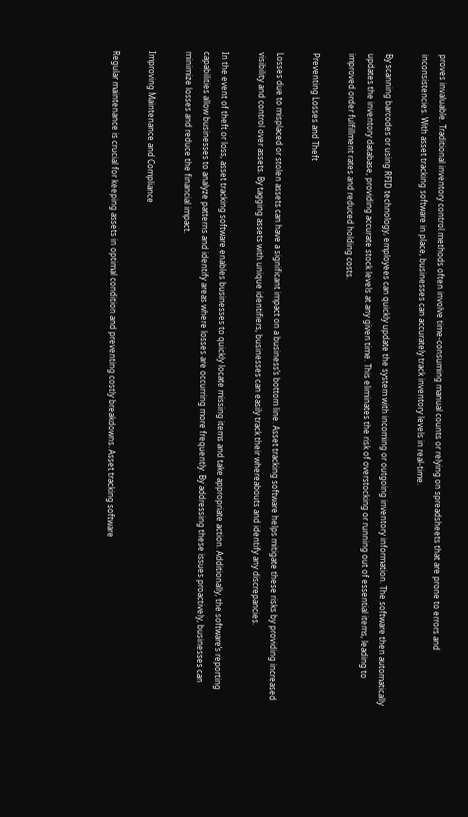proves invaluable. Traditional inventory control methods often involve time-consuming manual counts or relying on spreadsheets that are prone to errors and inconsistencies. With asset tracking software in place, businesses can accurately track inventory levels in real-time.

By scanning barcodes or using RFID technology, employees can quickly update the system with incoming or outgoing inventory information. The software then automatically updates the inventory database, providing accurate stock levels at any given time. This eliminates the risk of overstocking or running out of essential items, leading to improved order fulfillment rates and reduced holding costs.

Preventing Losses and Theft

Losses due to misplaced or stolen assets can have a significant impact on a business’s bottom line. Asset tracking software helps mitigate these risks by providing increased visibility and control over assets. By tagging assets with unique identifiers, businesses can easily track their whereabouts and identify any discrepancies.

In the event of theft or loss, asset tracking software enables businesses to quickly locate missing items and take appropriate action. Additionally, the software’s reporting capabilities allow businesses to analyze patterns and identify areas where losses are occurring more frequently. By addressing these issues proactively, businesses can minimize losses and reduce the financial impact.

Improving Maintenance and Compliance

Regular maintenance is crucial for keeping assets in optimal condition and preventing costly breakdowns. Asset tracking software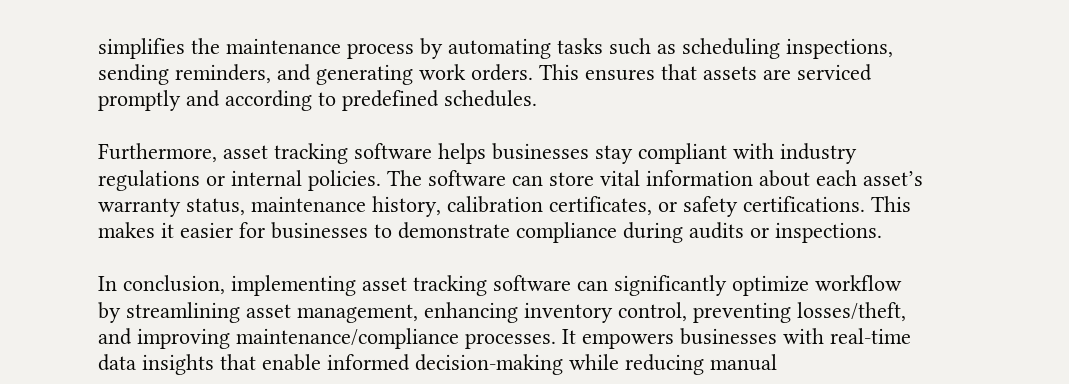simplifies the maintenance process by automating tasks such as scheduling inspections, sending reminders, and generating work orders. This ensures that assets are serviced promptly and according to predefined schedules.

Furthermore, asset tracking software helps businesses stay compliant with industry regulations or internal policies. The software can store vital information about each asset’s warranty status, maintenance history, calibration certificates, or safety certifications. This makes it easier for businesses to demonstrate compliance during audits or inspections.

In conclusion, implementing asset tracking software can significantly optimize workflow by streamlining asset management, enhancing inventory control, preventing losses/theft, and improving maintenance/compliance processes. It empowers businesses with real-time data insights that enable informed decision-making while reducing manual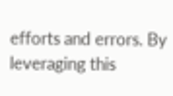efforts and errors. By leveraging this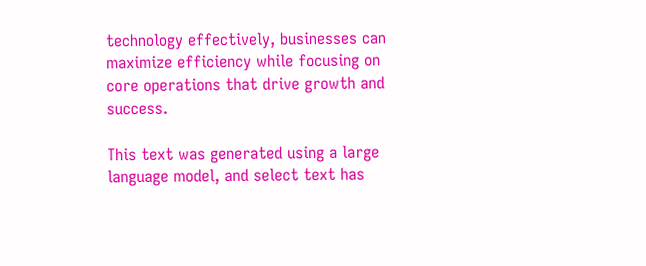technology effectively, businesses can maximize efficiency while focusing on core operations that drive growth and success.

This text was generated using a large language model, and select text has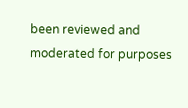been reviewed and moderated for purposes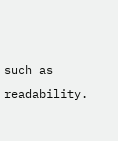such as readability.